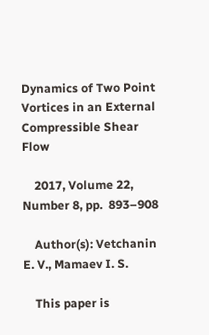Dynamics of Two Point Vortices in an External Compressible Shear Flow

    2017, Volume 22, Number 8, pp.  893–908

    Author(s): Vetchanin E. V., Mamaev I. S.

    This paper is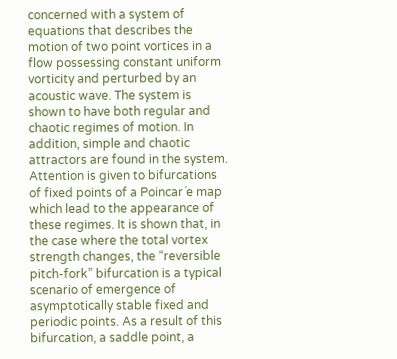concerned with a system of equations that describes the motion of two point vortices in a flow possessing constant uniform vorticity and perturbed by an acoustic wave. The system is shown to have both regular and chaotic regimes of motion. In addition, simple and chaotic attractors are found in the system. Attention is given to bifurcations of fixed points of a Poincar´e map which lead to the appearance of these regimes. It is shown that, in the case where the total vortex strength changes, the “reversible pitch-fork” bifurcation is a typical scenario of emergence of asymptotically stable fixed and periodic points. As a result of this bifurcation, a saddle point, a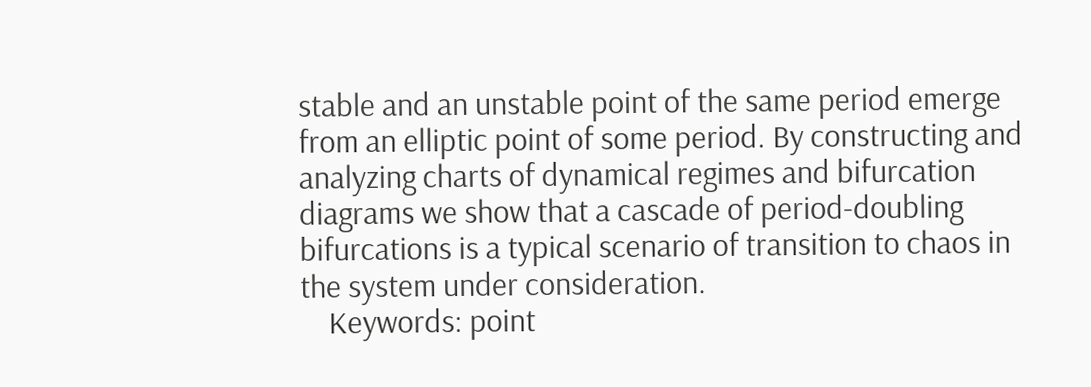stable and an unstable point of the same period emerge from an elliptic point of some period. By constructing and analyzing charts of dynamical regimes and bifurcation diagrams we show that a cascade of period-doubling bifurcations is a typical scenario of transition to chaos in the system under consideration.
    Keywords: point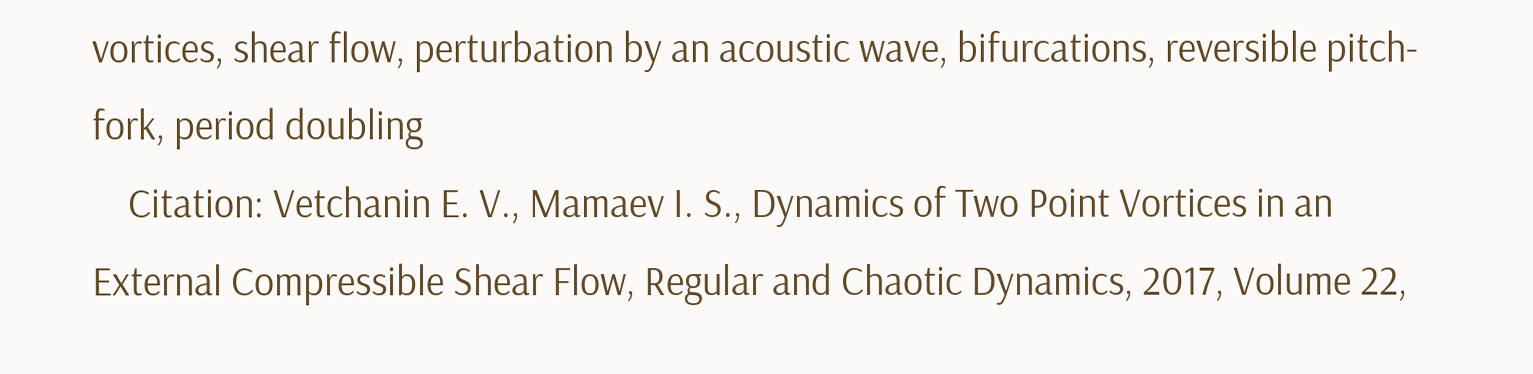vortices, shear flow, perturbation by an acoustic wave, bifurcations, reversible pitch-fork, period doubling
    Citation: Vetchanin E. V., Mamaev I. S., Dynamics of Two Point Vortices in an External Compressible Shear Flow, Regular and Chaotic Dynamics, 2017, Volume 22,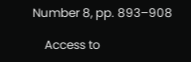Number 8, pp. 893–908

    Access to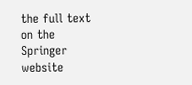the full text on the Springer website